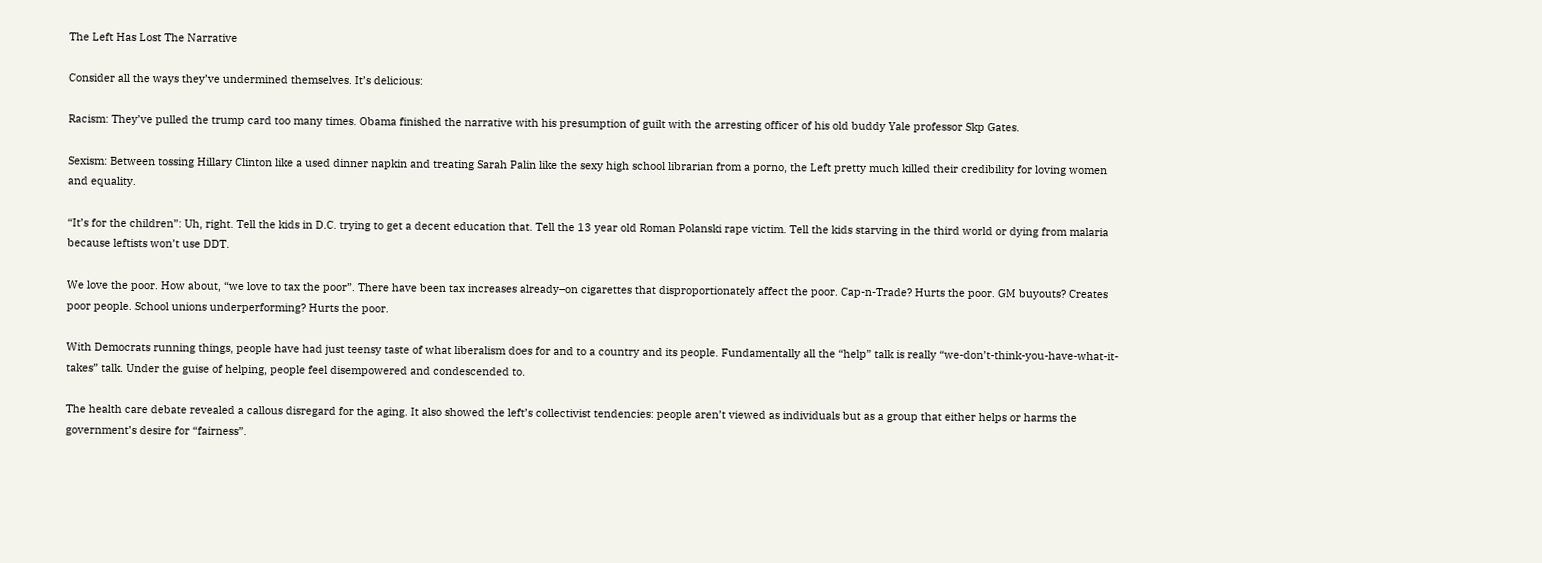The Left Has Lost The Narrative

Consider all the ways they’ve undermined themselves. It’s delicious:

Racism: They’ve pulled the trump card too many times. Obama finished the narrative with his presumption of guilt with the arresting officer of his old buddy Yale professor Skp Gates.

Sexism: Between tossing Hillary Clinton like a used dinner napkin and treating Sarah Palin like the sexy high school librarian from a porno, the Left pretty much killed their credibility for loving women and equality.

“It’s for the children”: Uh, right. Tell the kids in D.C. trying to get a decent education that. Tell the 13 year old Roman Polanski rape victim. Tell the kids starving in the third world or dying from malaria because leftists won’t use DDT.

We love the poor. How about, “we love to tax the poor”. There have been tax increases already–on cigarettes that disproportionately affect the poor. Cap-n-Trade? Hurts the poor. GM buyouts? Creates poor people. School unions underperforming? Hurts the poor.

With Democrats running things, people have had just teensy taste of what liberalism does for and to a country and its people. Fundamentally all the “help” talk is really “we-don’t-think-you-have-what-it-takes” talk. Under the guise of helping, people feel disempowered and condescended to.

The health care debate revealed a callous disregard for the aging. It also showed the left’s collectivist tendencies: people aren’t viewed as individuals but as a group that either helps or harms the government’s desire for “fairness”.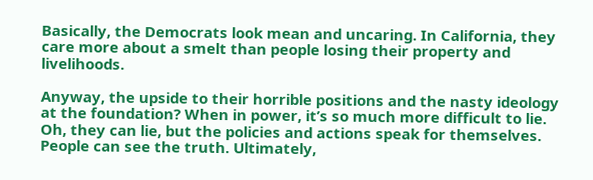Basically, the Democrats look mean and uncaring. In California, they care more about a smelt than people losing their property and livelihoods.

Anyway, the upside to their horrible positions and the nasty ideology at the foundation? When in power, it’s so much more difficult to lie. Oh, they can lie, but the policies and actions speak for themselves. People can see the truth. Ultimately,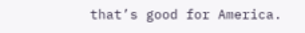that’s good for America.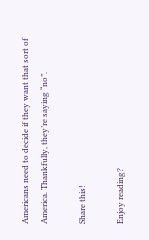Americans need to decide if they want that sort of America. Thankfully, they’re saying “no”.

Share this!

Enjoy reading?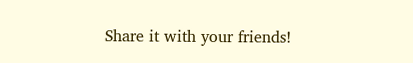Share it with your friends!